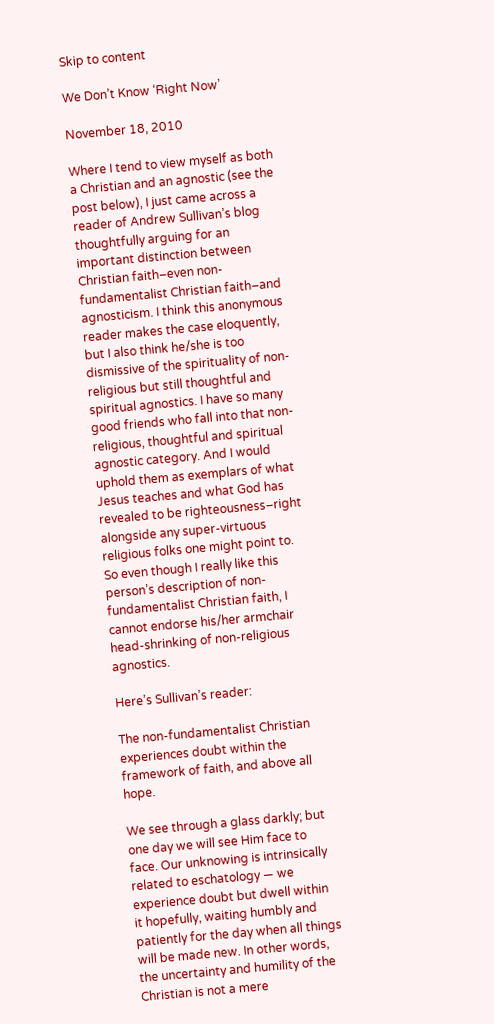Skip to content

We Don’t Know ‘Right Now’

November 18, 2010

Where I tend to view myself as both a Christian and an agnostic (see the post below), I just came across a reader of Andrew Sullivan’s blog thoughtfully arguing for an important distinction between Christian faith–even non-fundamentalist Christian faith–and agnosticism. I think this anonymous reader makes the case eloquently, but I also think he/she is too dismissive of the spirituality of non-religious but still thoughtful and spiritual agnostics. I have so many good friends who fall into that non-religious, thoughtful and spiritual agnostic category. And I would uphold them as exemplars of what Jesus teaches and what God has revealed to be righteousness–right alongside any super-virtuous religious folks one might point to. So even though I really like this person’s description of non-fundamentalist Christian faith, I cannot endorse his/her armchair head-shrinking of non-religious agnostics.

Here’s Sullivan’s reader:

The non-fundamentalist Christian experiences doubt within the framework of faith, and above all hope.

We see through a glass darkly; but one day we will see Him face to face. Our unknowing is intrinsically related to eschatology — we experience doubt but dwell within it hopefully, waiting humbly and patiently for the day when all things will be made new. In other words, the uncertainty and humility of the Christian is not a mere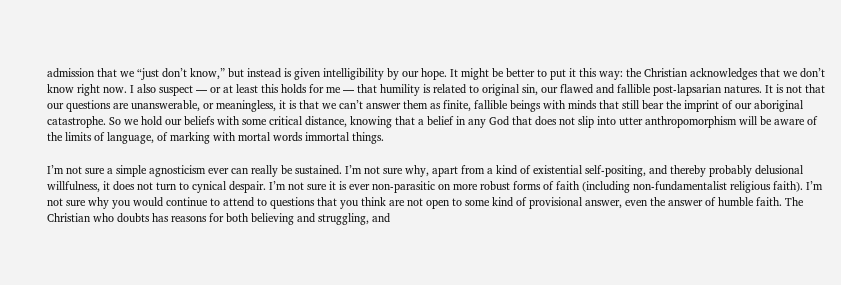admission that we “just don’t know,” but instead is given intelligibility by our hope. It might be better to put it this way: the Christian acknowledges that we don’t know right now. I also suspect — or at least this holds for me — that humility is related to original sin, our flawed and fallible post-lapsarian natures. It is not that our questions are unanswerable, or meaningless, it is that we can’t answer them as finite, fallible beings with minds that still bear the imprint of our aboriginal catastrophe. So we hold our beliefs with some critical distance, knowing that a belief in any God that does not slip into utter anthropomorphism will be aware of the limits of language, of marking with mortal words immortal things.

I’m not sure a simple agnosticism ever can really be sustained. I’m not sure why, apart from a kind of existential self-positing, and thereby probably delusional willfulness, it does not turn to cynical despair. I’m not sure it is ever non-parasitic on more robust forms of faith (including non-fundamentalist religious faith). I’m not sure why you would continue to attend to questions that you think are not open to some kind of provisional answer, even the answer of humble faith. The Christian who doubts has reasons for both believing and struggling, and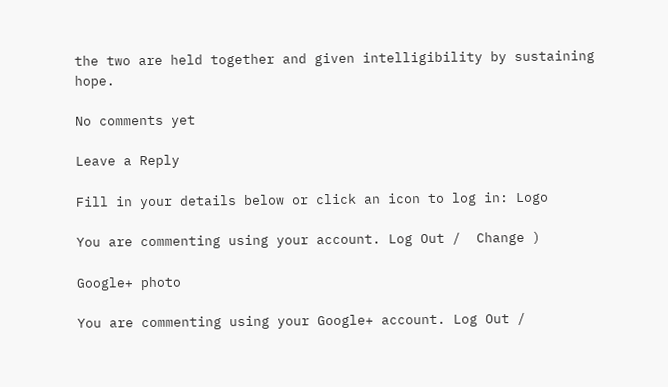the two are held together and given intelligibility by sustaining hope.

No comments yet

Leave a Reply

Fill in your details below or click an icon to log in: Logo

You are commenting using your account. Log Out /  Change )

Google+ photo

You are commenting using your Google+ account. Log Out /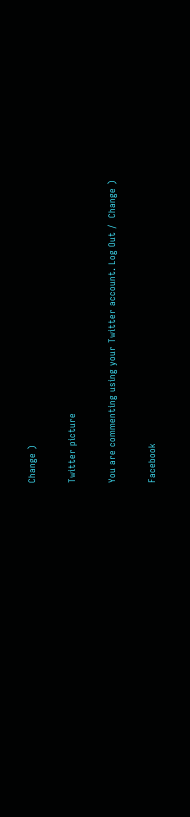Change )

Twitter picture

You are commenting using your Twitter account. Log Out /  Change )

Facebook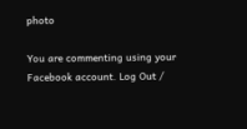photo

You are commenting using your Facebook account. Log Out /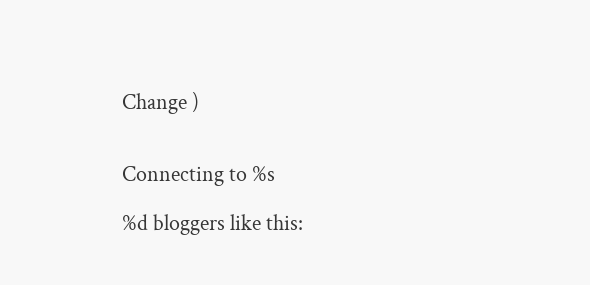Change )


Connecting to %s

%d bloggers like this: